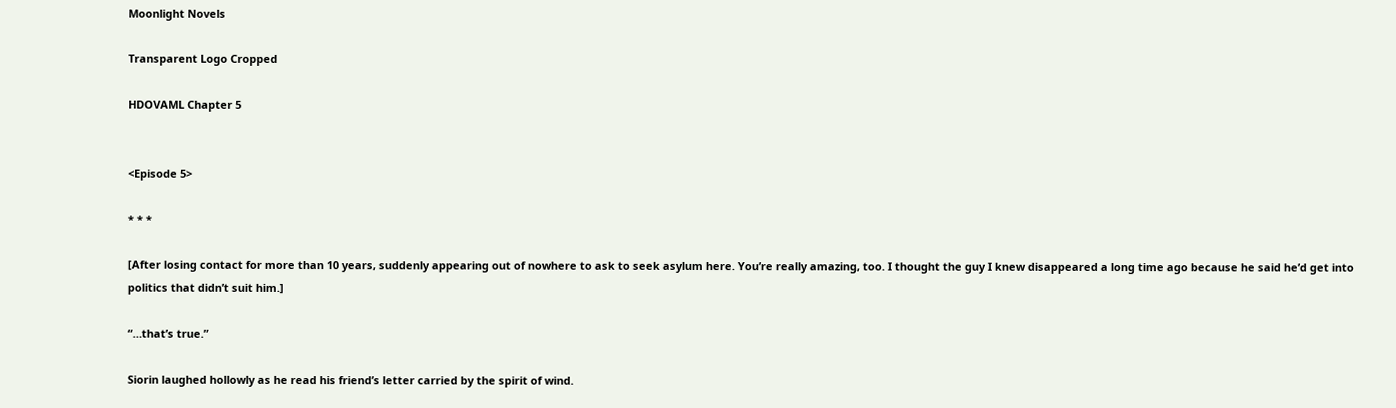Moonlight Novels

Transparent Logo Cropped

HDOVAML Chapter 5


<Episode 5>

* * *

[After losing contact for more than 10 years, suddenly appearing out of nowhere to ask to seek asylum here. You’re really amazing, too. I thought the guy I knew disappeared a long time ago because he said he’d get into politics that didn’t suit him.]

“…that’s true.”

Siorin laughed hollowly as he read his friend’s letter carried by the spirit of wind.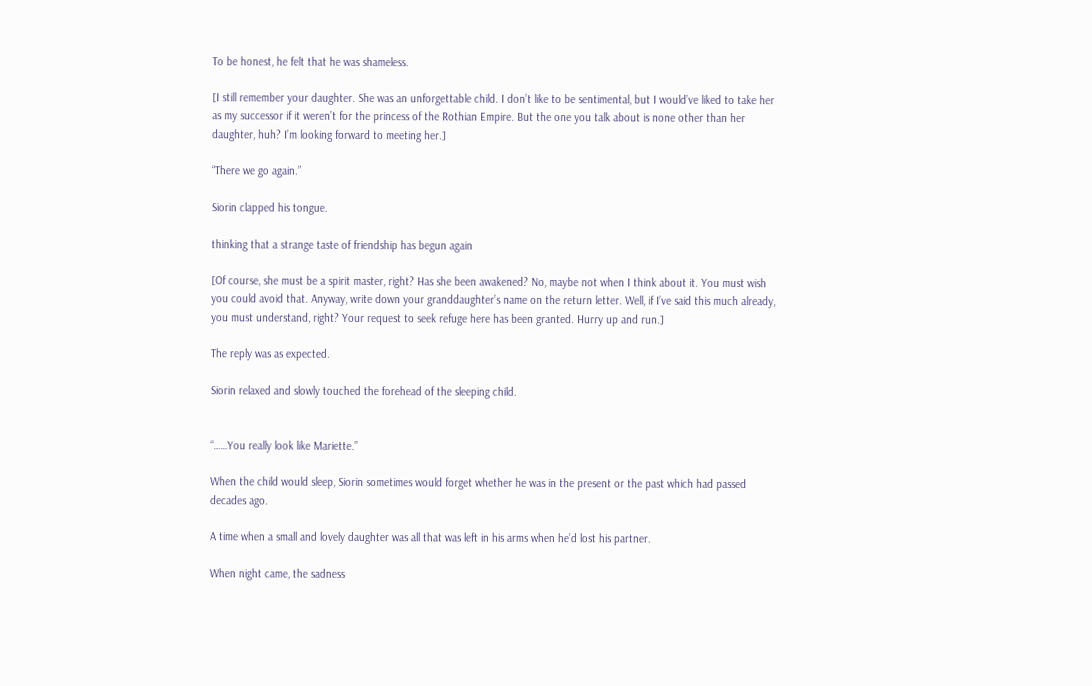To be honest, he felt that he was shameless.

[I still remember your daughter. She was an unforgettable child. I don’t like to be sentimental, but I would’ve liked to take her as my successor if it weren’t for the princess of the Rothian Empire. But the one you talk about is none other than her daughter, huh? I’m looking forward to meeting her.]

“There we go again.”

Siorin clapped his tongue.

thinking that a strange taste of friendship has begun again

[Of course, she must be a spirit master, right? Has she been awakened? No, maybe not when I think about it. You must wish you could avoid that. Anyway, write down your granddaughter’s name on the return letter. Well, if I’ve said this much already, you must understand, right? Your request to seek refuge here has been granted. Hurry up and run.]

The reply was as expected.

Siorin relaxed and slowly touched the forehead of the sleeping child.


“……You really look like Mariette.”

When the child would sleep, Siorin sometimes would forget whether he was in the present or the past which had passed decades ago.

A time when a small and lovely daughter was all that was left in his arms when he’d lost his partner.

When night came, the sadness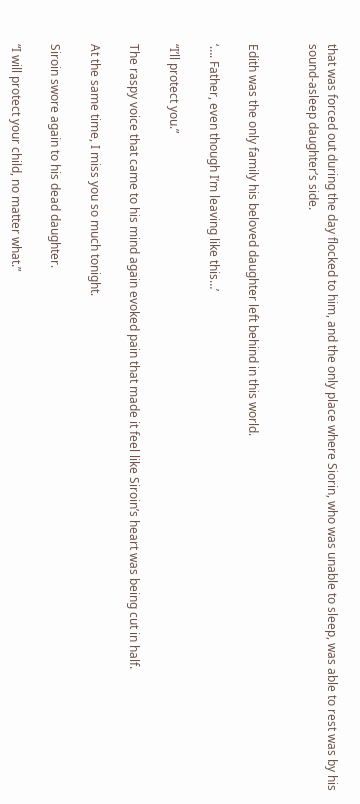that was forced out during the day flocked to him, and the only place where Siorin, who was unable to sleep, was able to rest was by his sound-asleep daughter’s side.


Edith was the only family his beloved daughter left behind in this world.

‘…. Father, even though I’m leaving like this…’

“I’ll protect you.”

The raspy voice that came to his mind again evoked pain that made it feel like Siroin’s heart was being cut in half.

At the same time, I miss you so much tonight.

Siroin swore again to his dead daughter.

“I will protect your child, no matter what.”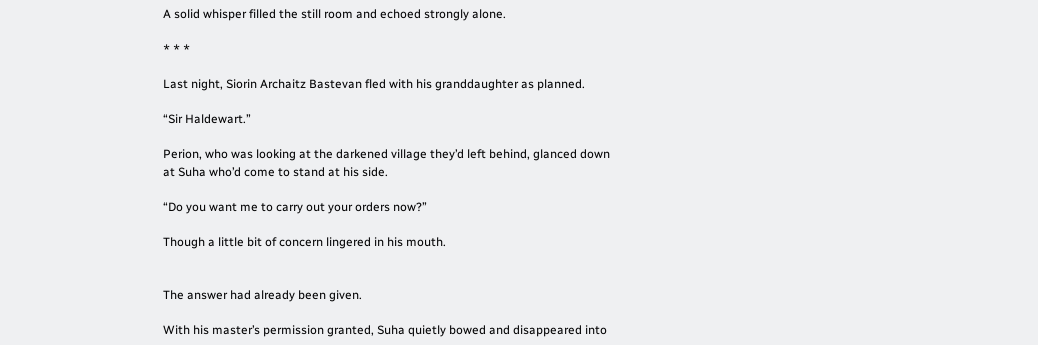A solid whisper filled the still room and echoed strongly alone.

* * *

Last night, Siorin Archaitz Bastevan fled with his granddaughter as planned.

“Sir Haldewart.”

Perion, who was looking at the darkened village they’d left behind, glanced down at Suha who’d come to stand at his side.

“Do you want me to carry out your orders now?”

Though a little bit of concern lingered in his mouth.


The answer had already been given.

With his master’s permission granted, Suha quietly bowed and disappeared into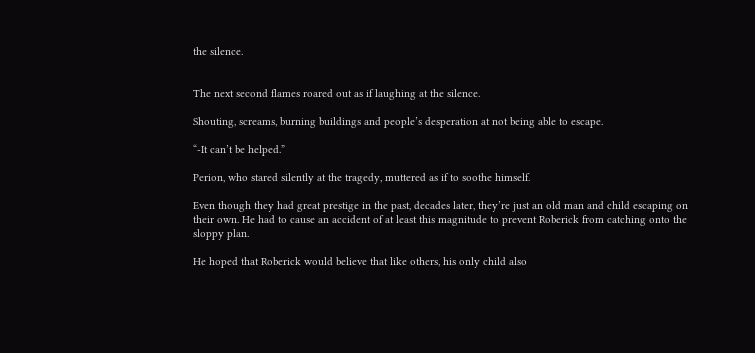the silence.


The next second flames roared out as if laughing at the silence.

Shouting, screams, burning buildings and people’s desperation at not being able to escape.

“-It can’t be helped.”

Perion, who stared silently at the tragedy, muttered as if to soothe himself.

Even though they had great prestige in the past, decades later, they’re just an old man and child escaping on their own. He had to cause an accident of at least this magnitude to prevent Roberick from catching onto the sloppy plan.

He hoped that Roberick would believe that like others, his only child also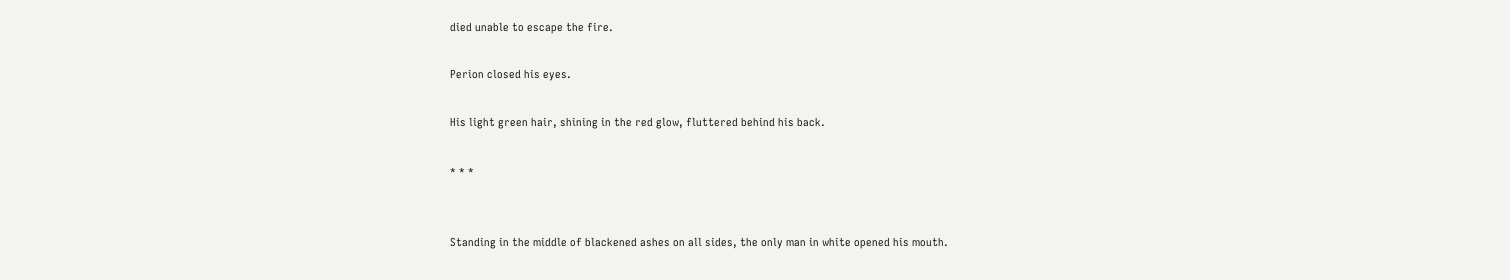died unable to escape the fire.

Perion closed his eyes.

His light green hair, shining in the red glow, fluttered behind his back.

* * *


Standing in the middle of blackened ashes on all sides, the only man in white opened his mouth.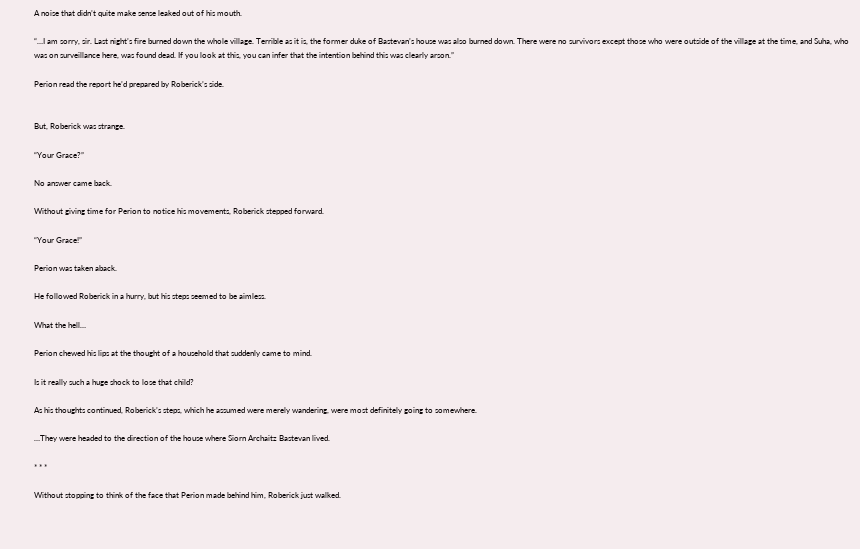A noise that didn’t quite make sense leaked out of his mouth.

“…I am sorry, sir. Last night’s fire burned down the whole village. Terrible as it is, the former duke of Bastevan’s house was also burned down. There were no survivors except those who were outside of the village at the time, and Suha, who was on surveillance here, was found dead. If you look at this, you can infer that the intention behind this was clearly arson.”

Perion read the report he’d prepared by Roberick’s side.


But, Roberick was strange.

“Your Grace?”

No answer came back.

Without giving time for Perion to notice his movements, Roberick stepped forward.

“Your Grace!”

Perion was taken aback.

He followed Roberick in a hurry, but his steps seemed to be aimless.

What the hell…

Perion chewed his lips at the thought of a household that suddenly came to mind.

Is it really such a huge shock to lose that child?

As his thoughts continued, Roberick’s steps, which he assumed were merely wandering, were most definitely going to somewhere.

…They were headed to the direction of the house where Siorn Archaitz Bastevan lived.

* * *

Without stopping to think of the face that Perion made behind him, Roberick just walked.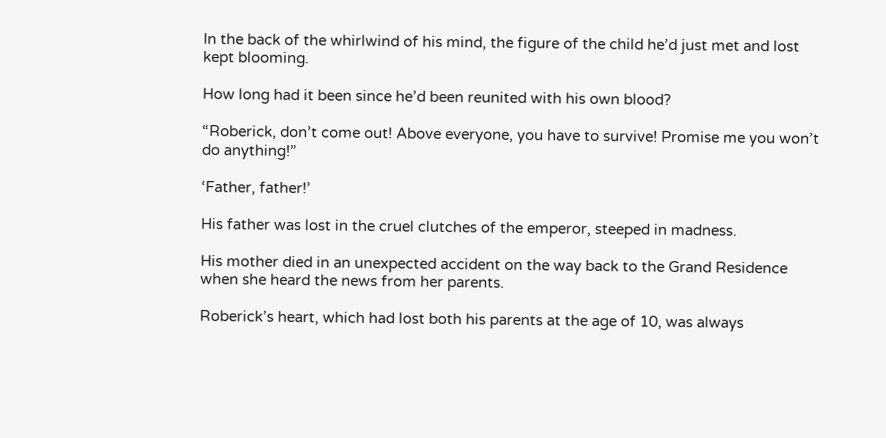In the back of the whirlwind of his mind, the figure of the child he’d just met and lost kept blooming.

How long had it been since he’d been reunited with his own blood?

“Roberick, don’t come out! Above everyone, you have to survive! Promise me you won’t do anything!”

‘Father, father!’

His father was lost in the cruel clutches of the emperor, steeped in madness.

His mother died in an unexpected accident on the way back to the Grand Residence when she heard the news from her parents.

Roberick’s heart, which had lost both his parents at the age of 10, was always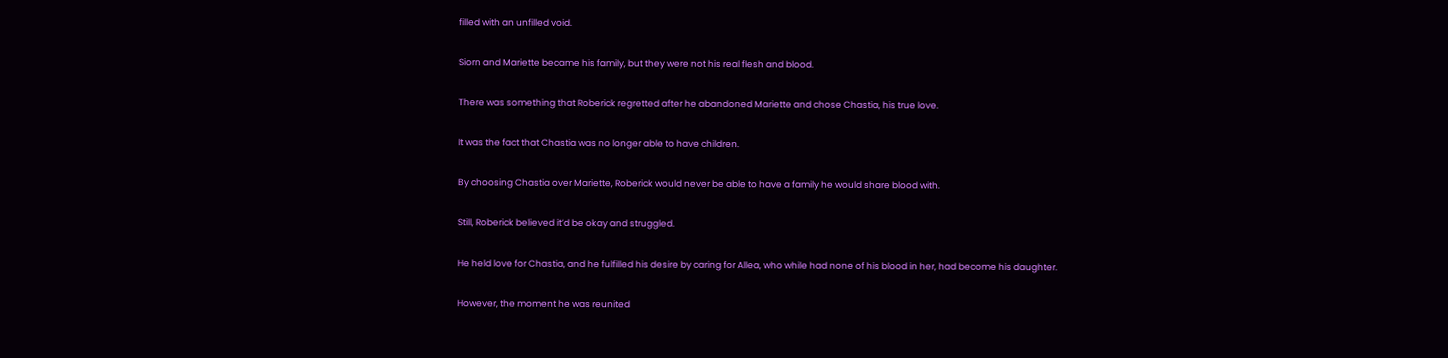filled with an unfilled void.

Siorn and Mariette became his family, but they were not his real flesh and blood.

There was something that Roberick regretted after he abandoned Mariette and chose Chastia, his true love.

It was the fact that Chastia was no longer able to have children.

By choosing Chastia over Mariette, Roberick would never be able to have a family he would share blood with.

Still, Roberick believed it’d be okay and struggled.

He held love for Chastia, and he fulfilled his desire by caring for Allea, who while had none of his blood in her, had become his daughter.

However, the moment he was reunited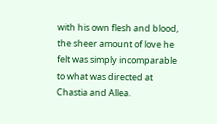with his own flesh and blood, the sheer amount of love he felt was simply incomparable to what was directed at Chastia and Allea.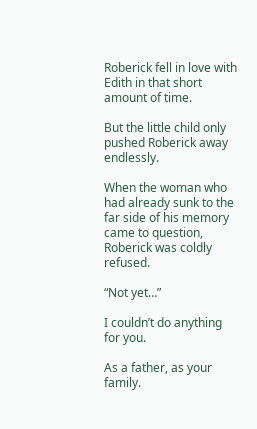Roberick fell in love with Edith in that short amount of time.

But the little child only pushed Roberick away endlessly.

When the woman who had already sunk to the far side of his memory came to question, Roberick was coldly refused.

“Not yet…”

I couldn’t do anything for you.

As a father, as your family.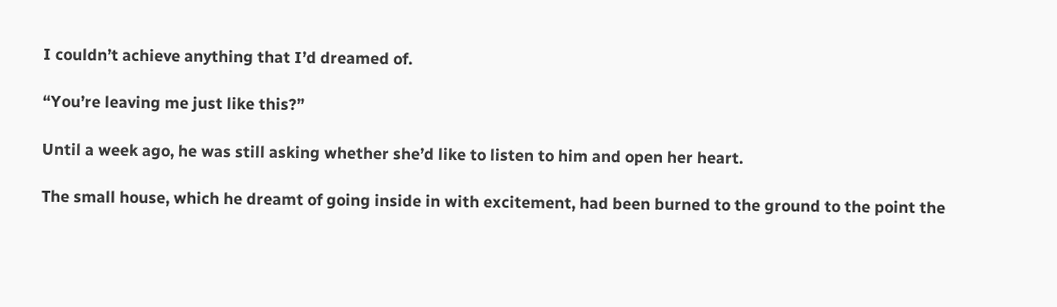I couldn’t achieve anything that I’d dreamed of.

“You’re leaving me just like this?”

Until a week ago, he was still asking whether she’d like to listen to him and open her heart.

The small house, which he dreamt of going inside in with excitement, had been burned to the ground to the point the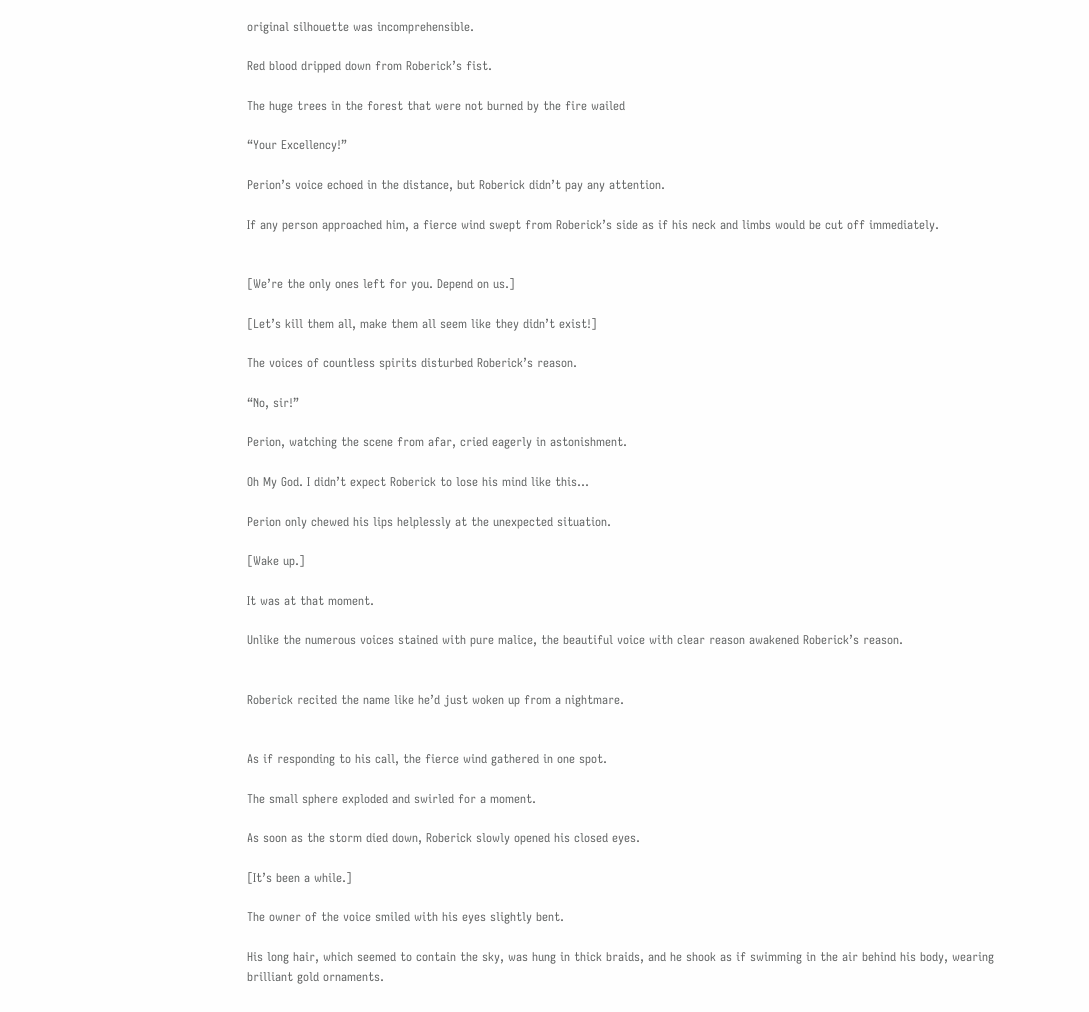original silhouette was incomprehensible.

Red blood dripped down from Roberick’s fist.

The huge trees in the forest that were not burned by the fire wailed

“Your Excellency!”

Perion’s voice echoed in the distance, but Roberick didn’t pay any attention.

If any person approached him, a fierce wind swept from Roberick’s side as if his neck and limbs would be cut off immediately.


[We’re the only ones left for you. Depend on us.]

[Let’s kill them all, make them all seem like they didn’t exist!]

The voices of countless spirits disturbed Roberick’s reason.

“No, sir!”

Perion, watching the scene from afar, cried eagerly in astonishment.

Oh My God. I didn’t expect Roberick to lose his mind like this…

Perion only chewed his lips helplessly at the unexpected situation.

[Wake up.]

It was at that moment.

Unlike the numerous voices stained with pure malice, the beautiful voice with clear reason awakened Roberick’s reason.


Roberick recited the name like he’d just woken up from a nightmare.


As if responding to his call, the fierce wind gathered in one spot.

The small sphere exploded and swirled for a moment.

As soon as the storm died down, Roberick slowly opened his closed eyes.

[It’s been a while.]

The owner of the voice smiled with his eyes slightly bent.

His long hair, which seemed to contain the sky, was hung in thick braids, and he shook as if swimming in the air behind his body, wearing brilliant gold ornaments.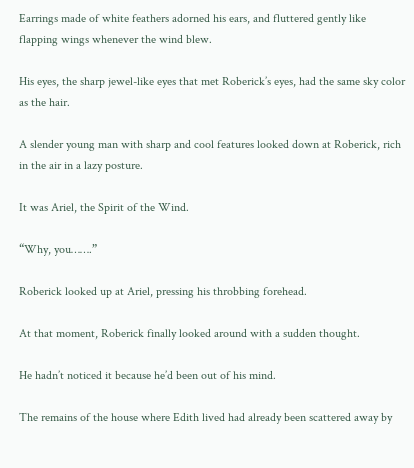Earrings made of white feathers adorned his ears, and fluttered gently like flapping wings whenever the wind blew.

His eyes, the sharp jewel-like eyes that met Roberick’s eyes, had the same sky color as the hair.

A slender young man with sharp and cool features looked down at Roberick, rich in the air in a lazy posture.

It was Ariel, the Spirit of the Wind.

“Why, you…….”

Roberick looked up at Ariel, pressing his throbbing forehead.

At that moment, Roberick finally looked around with a sudden thought.

He hadn’t noticed it because he’d been out of his mind.

The remains of the house where Edith lived had already been scattered away by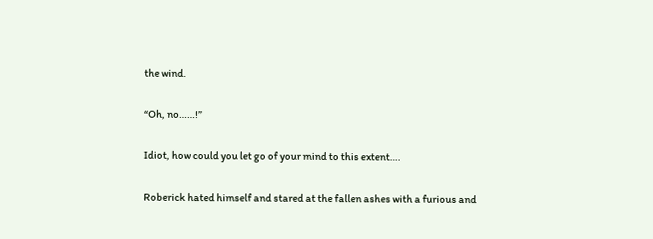the wind.

“Oh, no……!”

Idiot, how could you let go of your mind to this extent….

Roberick hated himself and stared at the fallen ashes with a furious and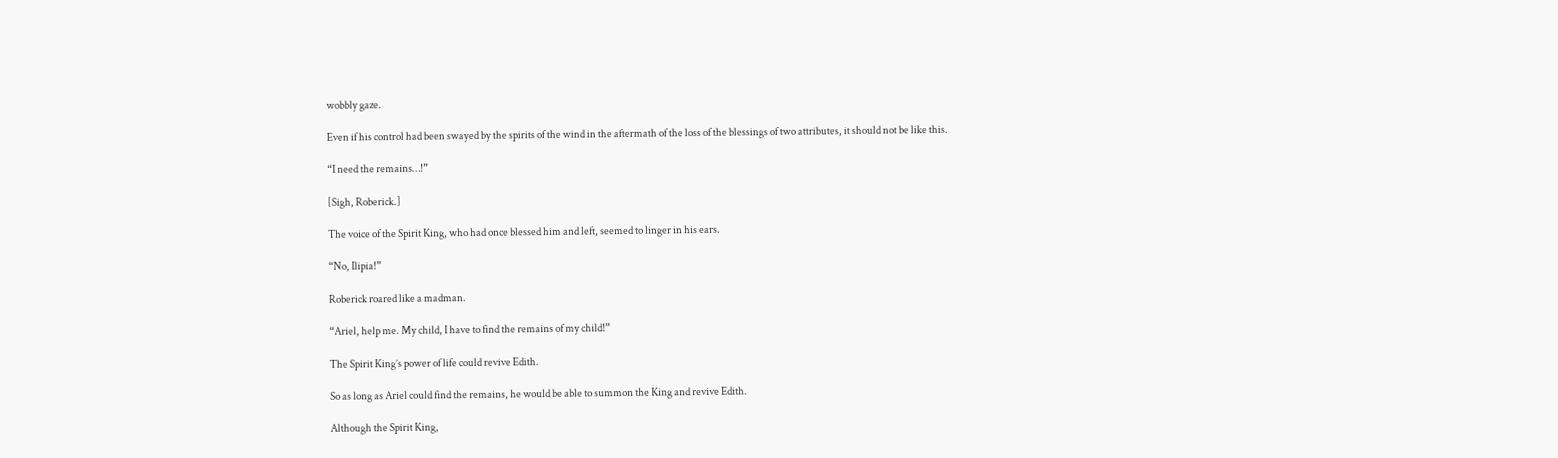wobbly gaze.

Even if his control had been swayed by the spirits of the wind in the aftermath of the loss of the blessings of two attributes, it should not be like this.

“I need the remains…!”

[Sigh, Roberick.]

The voice of the Spirit King, who had once blessed him and left, seemed to linger in his ears.

“No, Ilipia!”

Roberick roared like a madman.

“Ariel, help me. My child, I have to find the remains of my child!”

The Spirit King’s power of life could revive Edith.

So as long as Ariel could find the remains, he would be able to summon the King and revive Edith.

Although the Spirit King,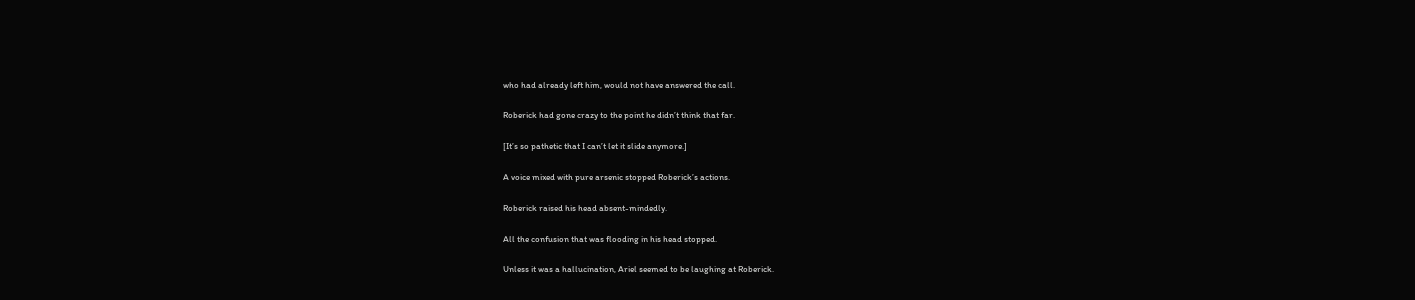who had already left him, would not have answered the call.

Roberick had gone crazy to the point he didn’t think that far.

[It’s so pathetic that I can’t let it slide anymore.]

A voice mixed with pure arsenic stopped Roberick’s actions.

Roberick raised his head absent-mindedly.

All the confusion that was flooding in his head stopped.

Unless it was a hallucination, Ariel seemed to be laughing at Roberick.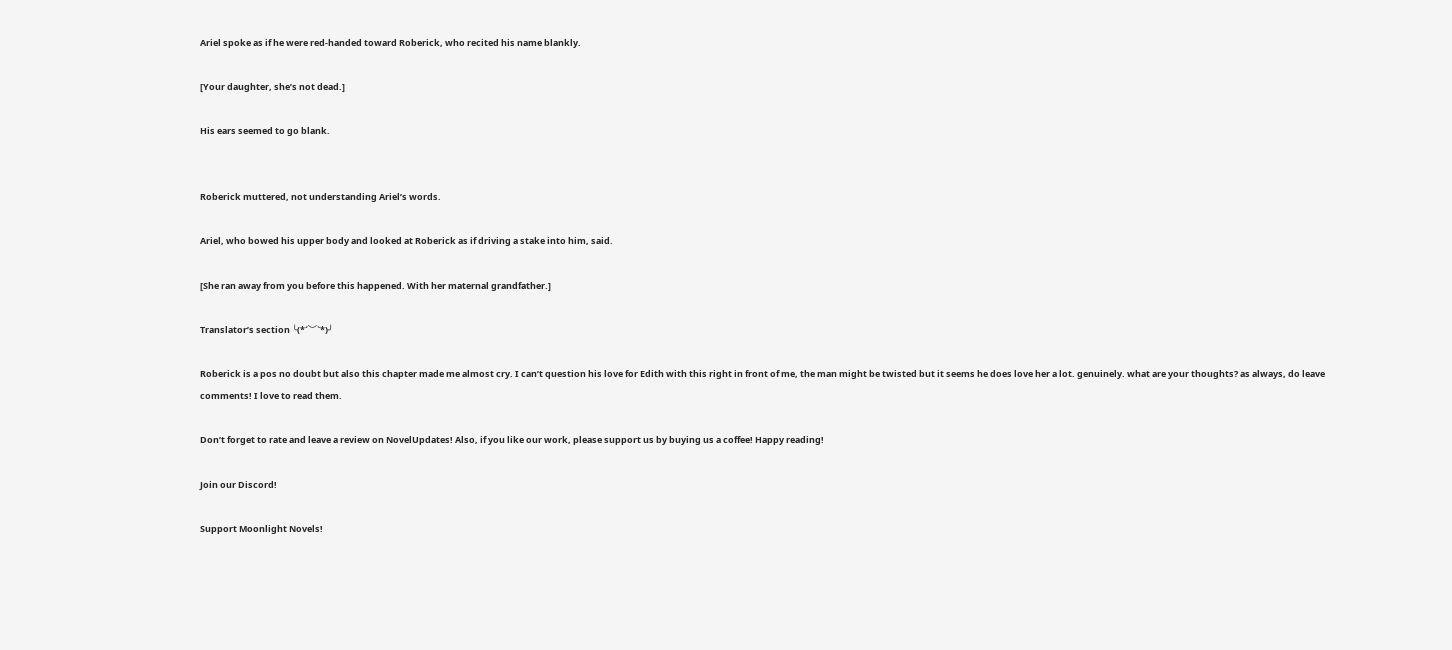Ariel spoke as if he were red-handed toward Roberick, who recited his name blankly.

[Your daughter, she’s not dead.]

His ears seemed to go blank.


Roberick muttered, not understanding Ariel’s words.

Ariel, who bowed his upper body and looked at Roberick as if driving a stake into him, said.

[She ran away from you before this happened. With her maternal grandfather.]

Translator’s section ╰(*´︶`*)╯

Roberick is a pos no doubt but also this chapter made me almost cry. I can’t question his love for Edith with this right in front of me, the man might be twisted but it seems he does love her a lot. genuinely. what are your thoughts? as always, do leave comments! I love to read them.

Don’t forget to rate and leave a review on NovelUpdates! Also, if you like our work, please support us by buying us a coffee! Happy reading!

Join our Discord!

Support Moonlight Novels!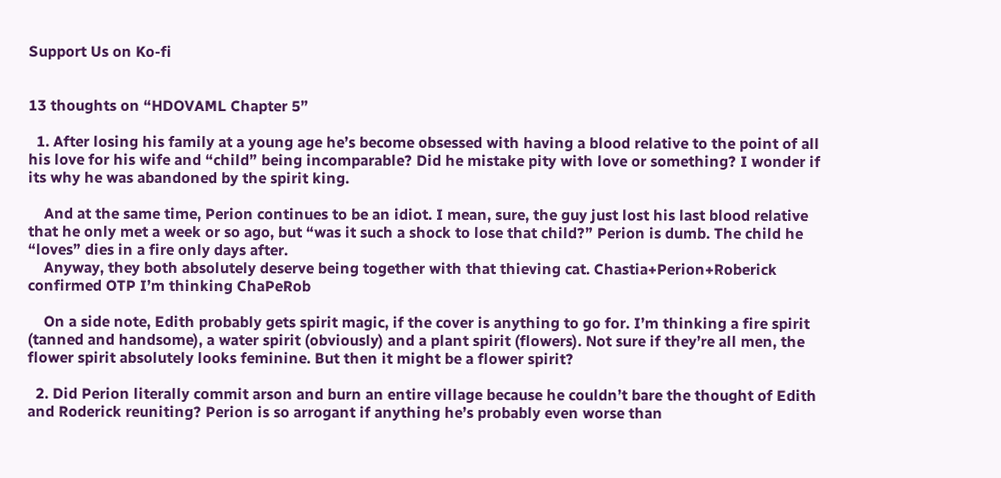Support Us on Ko-fi


13 thoughts on “HDOVAML Chapter 5”

  1. After losing his family at a young age he’s become obsessed with having a blood relative to the point of all his love for his wife and “child” being incomparable? Did he mistake pity with love or something? I wonder if its why he was abandoned by the spirit king.

    And at the same time, Perion continues to be an idiot. I mean, sure, the guy just lost his last blood relative that he only met a week or so ago, but “was it such a shock to lose that child?” Perion is dumb. The child he “loves” dies in a fire only days after.
    Anyway, they both absolutely deserve being together with that thieving cat. Chastia+Perion+Roberick confirmed OTP I’m thinking ChaPeRob

    On a side note, Edith probably gets spirit magic, if the cover is anything to go for. I’m thinking a fire spirit (tanned and handsome), a water spirit (obviously) and a plant spirit (flowers). Not sure if they’re all men, the flower spirit absolutely looks feminine. But then it might be a flower spirit?

  2. Did Perion literally commit arson and burn an entire village because he couldn’t bare the thought of Edith and Roderick reuniting? Perion is so arrogant if anything he’s probably even worse than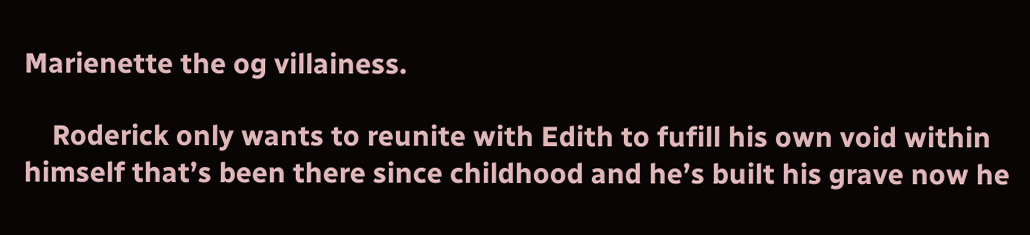Marienette the og villainess.

    Roderick only wants to reunite with Edith to fufill his own void within himself that’s been there since childhood and he’s built his grave now he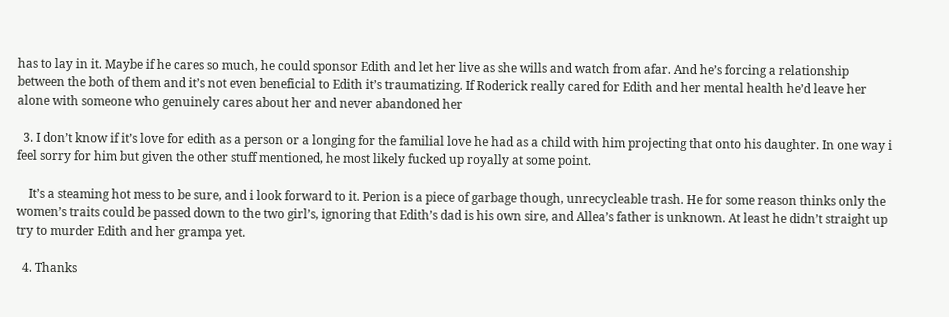has to lay in it. Maybe if he cares so much, he could sponsor Edith and let her live as she wills and watch from afar. And he’s forcing a relationship between the both of them and it’s not even beneficial to Edith it’s traumatizing. If Roderick really cared for Edith and her mental health he’d leave her alone with someone who genuinely cares about her and never abandoned her

  3. I don’t know if it’s love for edith as a person or a longing for the familial love he had as a child with him projecting that onto his daughter. In one way i feel sorry for him but given the other stuff mentioned, he most likely fucked up royally at some point.

    It’s a steaming hot mess to be sure, and i look forward to it. Perion is a piece of garbage though, unrecycleable trash. He for some reason thinks only the women’s traits could be passed down to the two girl’s, ignoring that Edith’s dad is his own sire, and Allea’s father is unknown. At least he didn’t straight up try to murder Edith and her grampa yet.

  4. Thanks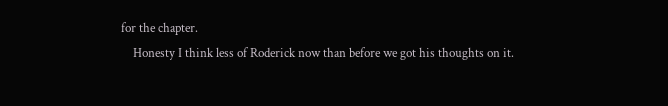for the chapter.
    Honesty I think less of Roderick now than before we got his thoughts on it.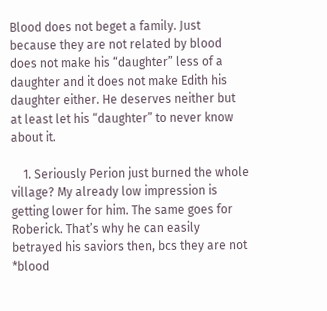Blood does not beget a family. Just because they are not related by blood does not make his “daughter” less of a daughter and it does not make Edith his daughter either. He deserves neither but at least let his “daughter” to never know about it.

    1. Seriously Perion just burned the whole village? My already low impression is getting lower for him. The same goes for Roberick. That’s why he can easily betrayed his saviors then, bcs they are not *blood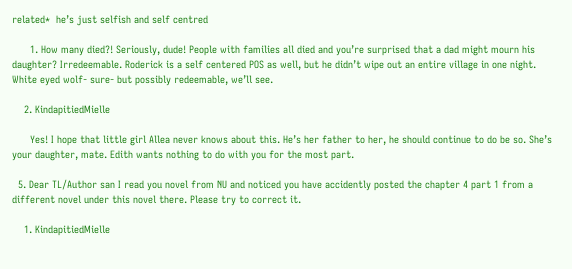related*  he’s just selfish and self centred

      1. How many died?! Seriously, dude! People with families all died and you’re surprised that a dad might mourn his daughter? Irredeemable. Roderick is a self centered POS as well, but he didn’t wipe out an entire village in one night. White eyed wolf- sure- but possibly redeemable, we’ll see.

    2. KindapitiedMielle

      Yes! I hope that little girl Allea never knows about this. He’s her father to her, he should continue to do be so. She’s your daughter, mate. Edith wants nothing to do with you for the most part.

  5. Dear TL/Author san I read you novel from NU and noticed you have accidently posted the chapter 4 part 1 from a different novel under this novel there. Please try to correct it.

    1. KindapitiedMielle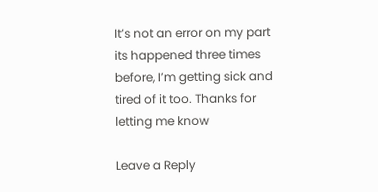It’s not an error on my part  its happened three times before, I’m getting sick and tired of it too. Thanks for letting me know

Leave a Reply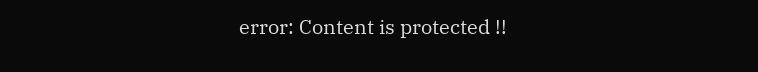error: Content is protected !!